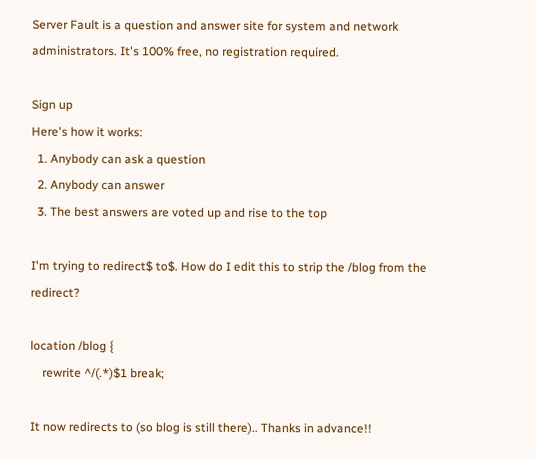Server Fault is a question and answer site for system and network administrators. It's 100% free, no registration required.

Sign up
Here's how it works:
  1. Anybody can ask a question
  2. Anybody can answer
  3. The best answers are voted up and rise to the top

I'm trying to redirect$ to$. How do I edit this to strip the /blog from the redirect?

location /blog {
    rewrite ^/(.*)$1 break;

It now redirects to (so blog is still there).. Thanks in advance!!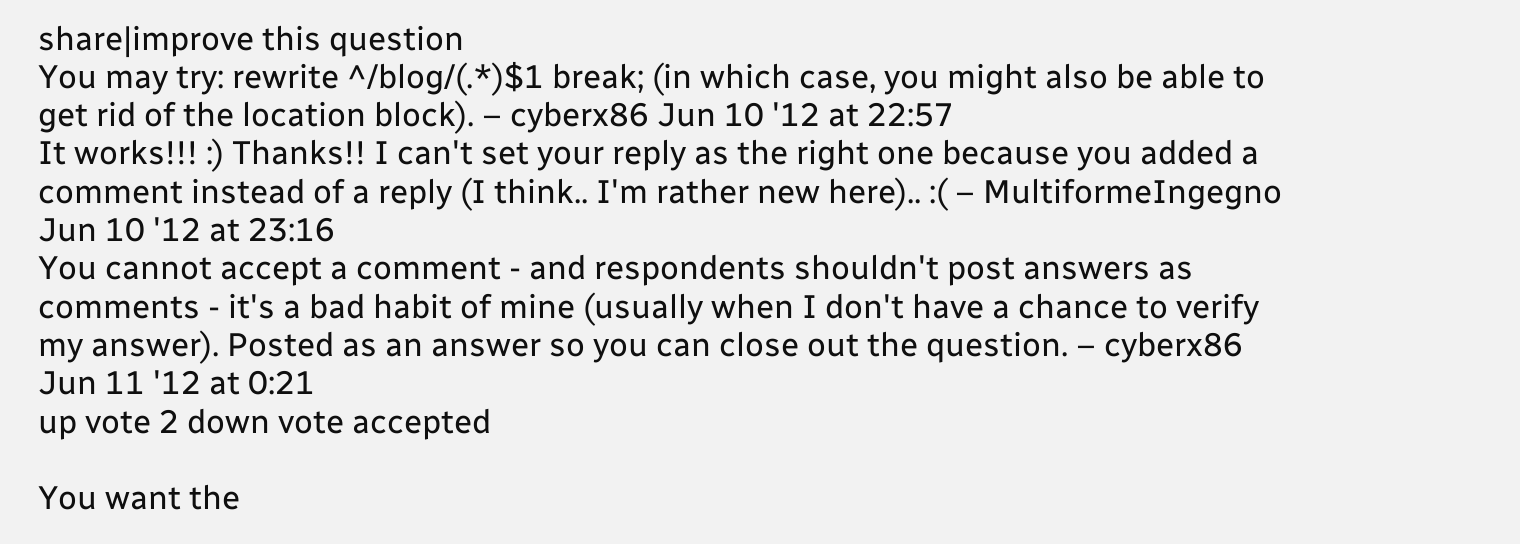share|improve this question
You may try: rewrite ^/blog/(.*)$1 break; (in which case, you might also be able to get rid of the location block). – cyberx86 Jun 10 '12 at 22:57
It works!!! :) Thanks!! I can't set your reply as the right one because you added a comment instead of a reply (I think.. I'm rather new here).. :( – MultiformeIngegno Jun 10 '12 at 23:16
You cannot accept a comment - and respondents shouldn't post answers as comments - it's a bad habit of mine (usually when I don't have a chance to verify my answer). Posted as an answer so you can close out the question. – cyberx86 Jun 11 '12 at 0:21
up vote 2 down vote accepted

You want the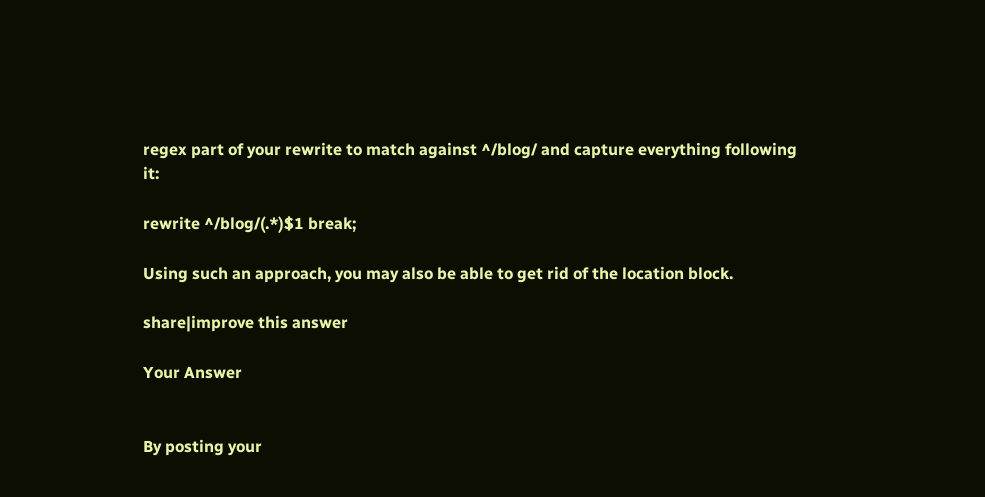regex part of your rewrite to match against ^/blog/ and capture everything following it:

rewrite ^/blog/(.*)$1 break;

Using such an approach, you may also be able to get rid of the location block.

share|improve this answer

Your Answer


By posting your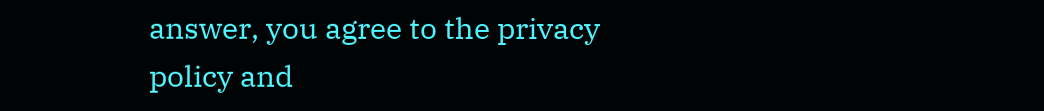answer, you agree to the privacy policy and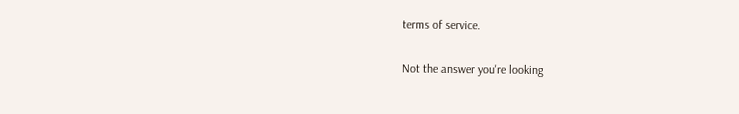terms of service.

Not the answer you're looking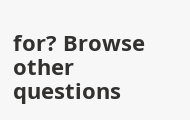for? Browse other questions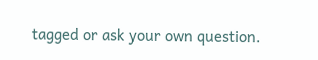tagged or ask your own question.